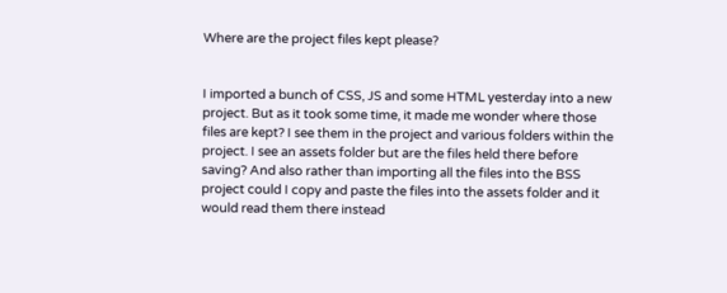Where are the project files kept please?


I imported a bunch of CSS, JS and some HTML yesterday into a new project. But as it took some time, it made me wonder where those files are kept? I see them in the project and various folders within the project. I see an assets folder but are the files held there before saving? And also rather than importing all the files into the BSS project could I copy and paste the files into the assets folder and it would read them there instead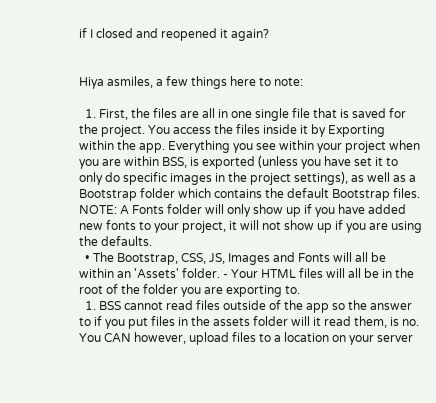if I closed and reopened it again?


Hiya asmiles, a few things here to note:

  1. First, the files are all in one single file that is saved for the project. You access the files inside it by Exporting within the app. Everything you see within your project when you are within BSS, is exported (unless you have set it to only do specific images in the project settings), as well as a Bootstrap folder which contains the default Bootstrap files. NOTE: A Fonts folder will only show up if you have added new fonts to your project, it will not show up if you are using the defaults.
  • The Bootstrap, CSS, JS, Images and Fonts will all be within an 'Assets' folder. - Your HTML files will all be in the root of the folder you are exporting to.
  1. BSS cannot read files outside of the app so the answer to if you put files in the assets folder will it read them, is no. You CAN however, upload files to a location on your server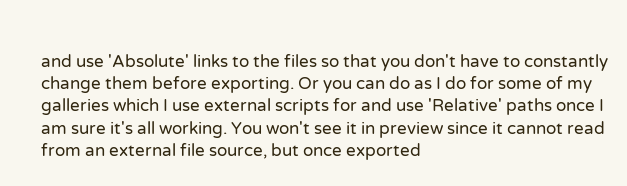and use 'Absolute' links to the files so that you don't have to constantly change them before exporting. Or you can do as I do for some of my galleries which I use external scripts for and use 'Relative' paths once I am sure it's all working. You won't see it in preview since it cannot read from an external file source, but once exported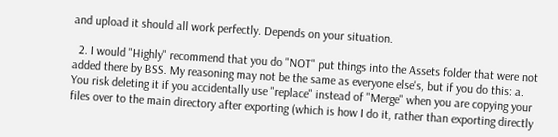and upload it should all work perfectly. Depends on your situation.

  2. I would "Highly" recommend that you do "NOT" put things into the Assets folder that were not added there by BSS. My reasoning may not be the same as everyone else's, but if you do this: a. You risk deleting it if you accidentally use "replace" instead of "Merge" when you are copying your files over to the main directory after exporting (which is how I do it, rather than exporting directly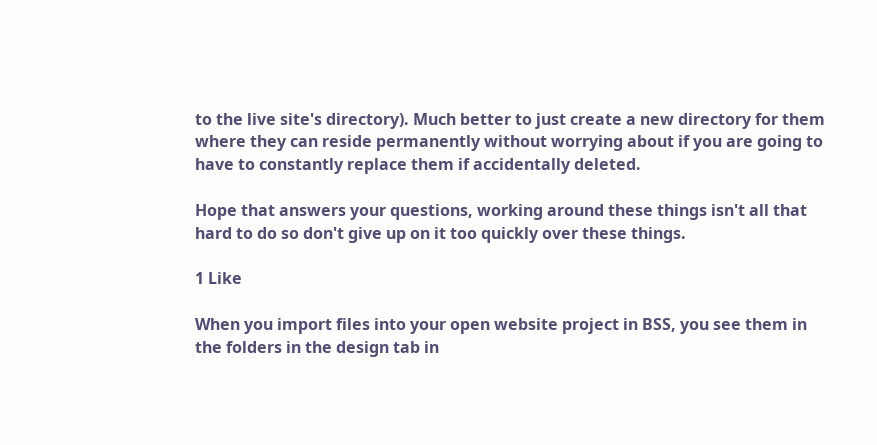to the live site's directory). Much better to just create a new directory for them where they can reside permanently without worrying about if you are going to have to constantly replace them if accidentally deleted.

Hope that answers your questions, working around these things isn't all that hard to do so don't give up on it too quickly over these things.

1 Like

When you import files into your open website project in BSS, you see them in the folders in the design tab in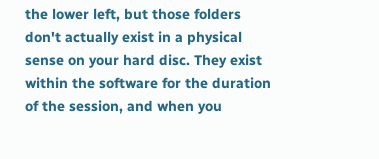the lower left, but those folders don't actually exist in a physical sense on your hard disc. They exist within the software for the duration of the session, and when you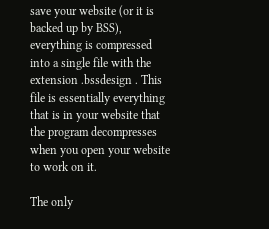save your website (or it is backed up by BSS), everything is compressed into a single file with the extension .bssdesign . This file is essentially everything that is in your website that the program decompresses when you open your website to work on it.

The only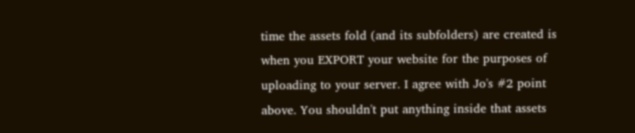time the assets fold (and its subfolders) are created is when you EXPORT your website for the purposes of uploading to your server. I agree with Jo's #2 point above. You shouldn't put anything inside that assets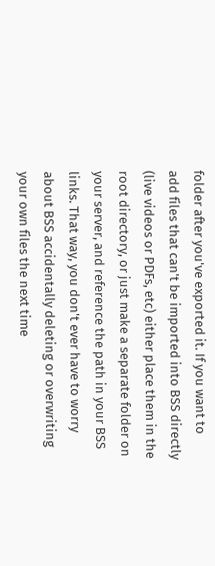folder after you've exported it. If you want to add files that can't be imported into BSS directly (live videos or PDFs, etc) either place them in the root directory, or just make a separate folder on your server, and reference the path in your BSS links. That way, you don't ever have to worry about BSS accidentally deleting or overwriting your own files the next time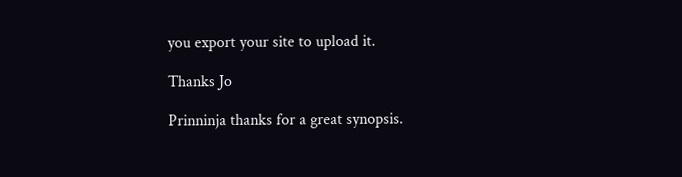you export your site to upload it.

Thanks Jo

Prinninja thanks for a great synopsis.